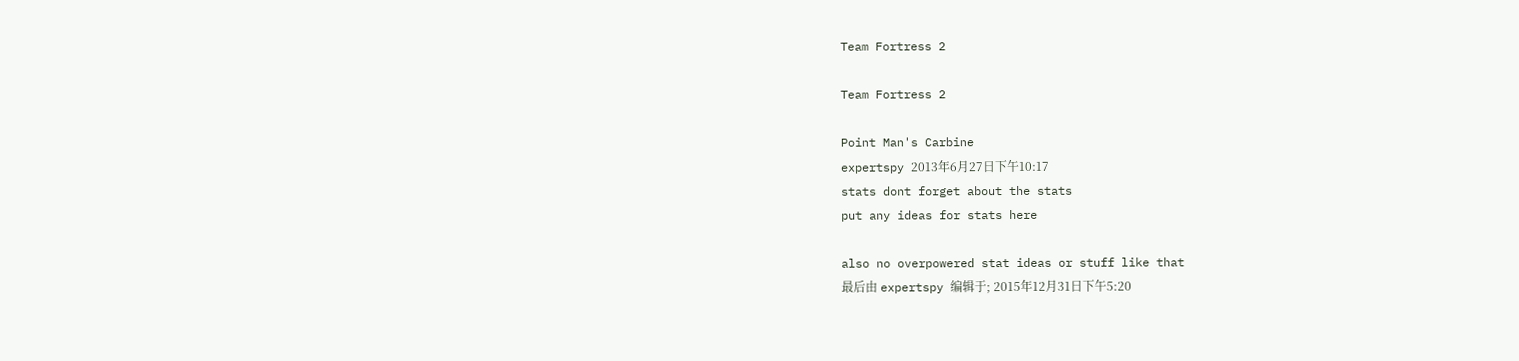Team Fortress 2

Team Fortress 2

Point Man's Carbine
expertspy 2013年6月27日下午10:17
stats dont forget about the stats
put any ideas for stats here

also no overpowered stat ideas or stuff like that
最后由 expertspy 编辑于; 2015年12月31日下午5:20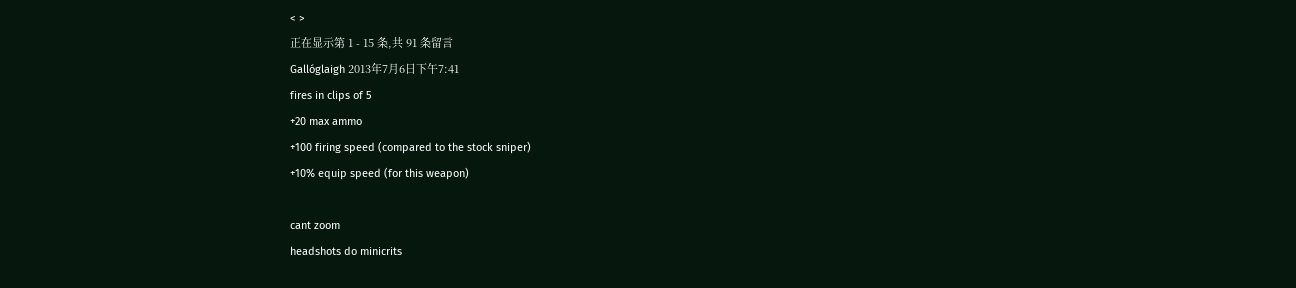< >
正在显示第 1 - 15 条,共 91 条留言
Gallóglaigh 2013年7月6日下午7:41
fires in clips of 5
+20 max ammo
+100 firing speed (compared to the stock sniper)
+10% equip speed (for this weapon)

cant zoom
headshots do minicrits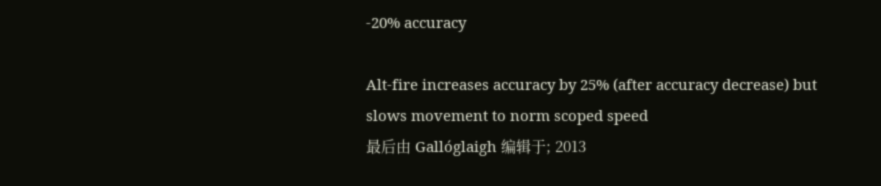-20% accuracy

Alt-fire increases accuracy by 25% (after accuracy decrease) but slows movement to norm scoped speed
最后由 Gallóglaigh 编辑于; 2013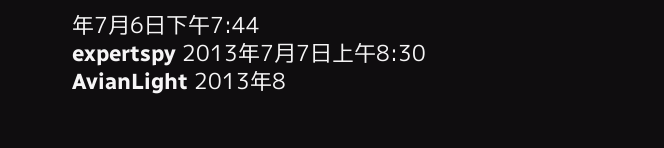年7月6日下午7:44
expertspy 2013年7月7日上午8:30
AvianLight 2013年8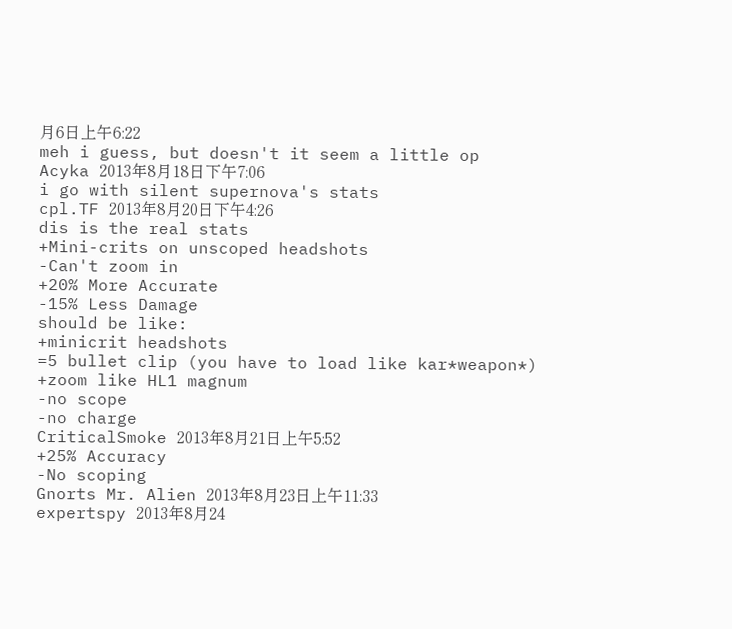月6日上午6:22
meh i guess, but doesn't it seem a little op
Acyka 2013年8月18日下午7:06
i go with silent supernova's stats
cpl.TF 2013年8月20日下午4:26
dis is the real stats
+Mini-crits on unscoped headshots
-Can't zoom in
+20% More Accurate
-15% Less Damage
should be like:
+minicrit headshots
=5 bullet clip (you have to load like kar*weapon*)
+zoom like HL1 magnum
-no scope
-no charge
CriticalSmoke 2013年8月21日上午5:52
+25% Accuracy
-No scoping
Gnorts Mr. Alien 2013年8月23日上午11:33
expertspy 2013年8月24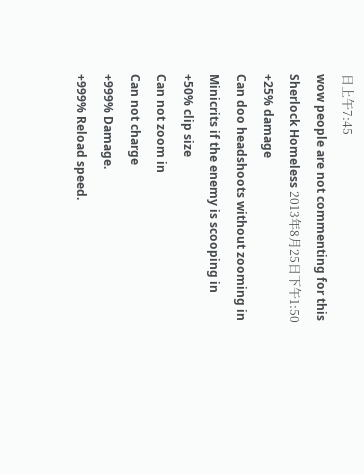日上午7:45
wow people are not commenting for this
Sherlock Homeless 2013年8月25日下午1:50
+25% damage
Can doo headshoots without zooming in
Minicrits if the enemy is scooping in
+50% clip size
Can not zoom in
Can not charge
+999% Damage.
+999% Reload speed.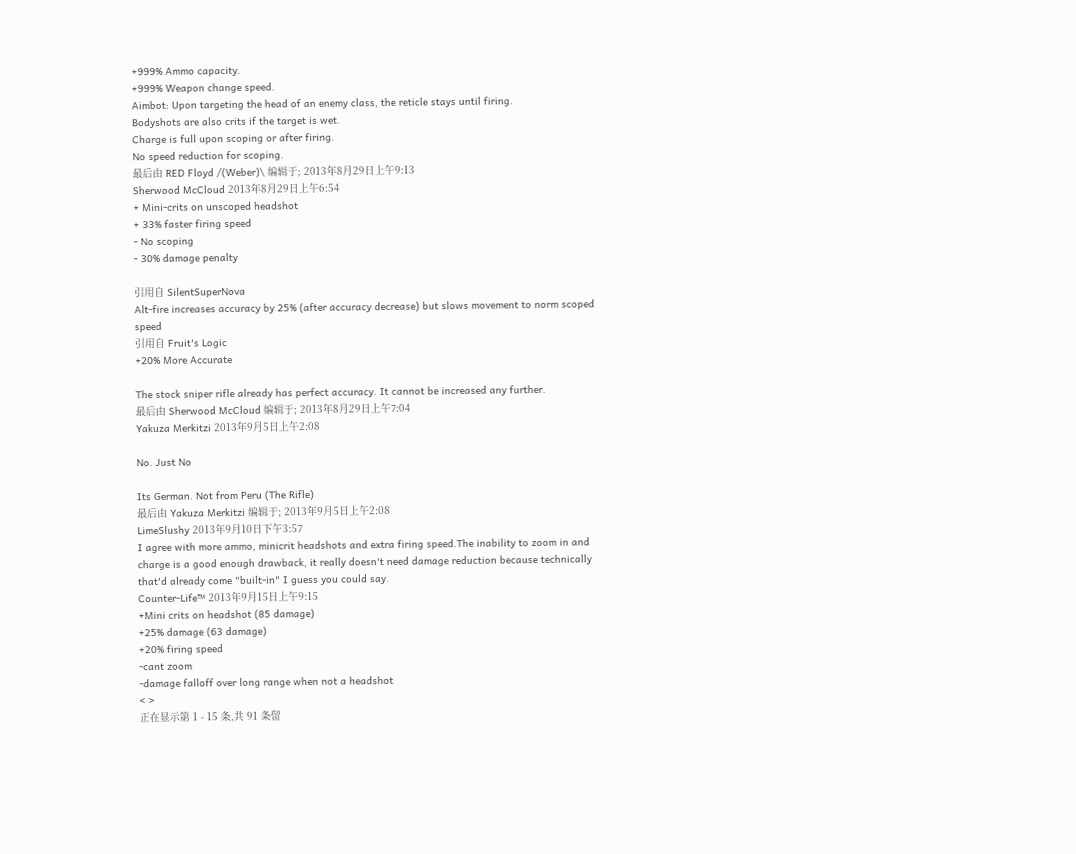+999% Ammo capacity.
+999% Weapon change speed.
Aimbot: Upon targeting the head of an enemy class, the reticle stays until firing.
Bodyshots are also crits if the target is wet.
Charge is full upon scoping or after firing.
No speed reduction for scoping.
最后由 RED Floyd /(Weber)\ 编辑于; 2013年8月29日上午9:13
Sherwood McCloud 2013年8月29日上午6:54
+ Mini-crits on unscoped headshot
+ 33% faster firing speed
- No scoping
- 30% damage penalty

引用自 SilentSuperNova
Alt-fire increases accuracy by 25% (after accuracy decrease) but slows movement to norm scoped speed
引用自 Fruit's Logic
+20% More Accurate

The stock sniper rifle already has perfect accuracy. It cannot be increased any further.
最后由 Sherwood McCloud 编辑于; 2013年8月29日上午7:04
Yakuza Merkitzi 2013年9月5日上午2:08

No. Just No

Its German. Not from Peru (The Rifle)
最后由 Yakuza Merkitzi 编辑于; 2013年9月5日上午2:08
LimeSlushy 2013年9月10日下午3:57
I agree with more ammo, minicrit headshots and extra firing speed.The inability to zoom in and charge is a good enough drawback, it really doesn't need damage reduction because technically that'd already come "built-in" I guess you could say.
Counter-Life™ 2013年9月15日上午9:15
+Mini crits on headshot (85 damage)
+25% damage (63 damage)
+20% firing speed
-cant zoom
-damage falloff over long range when not a headshot
< >
正在显示第 1 - 15 条,共 91 条留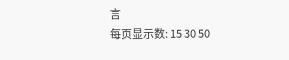言
每页显示数: 15 30 50